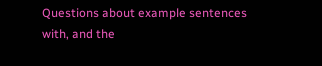Questions about example sentences with, and the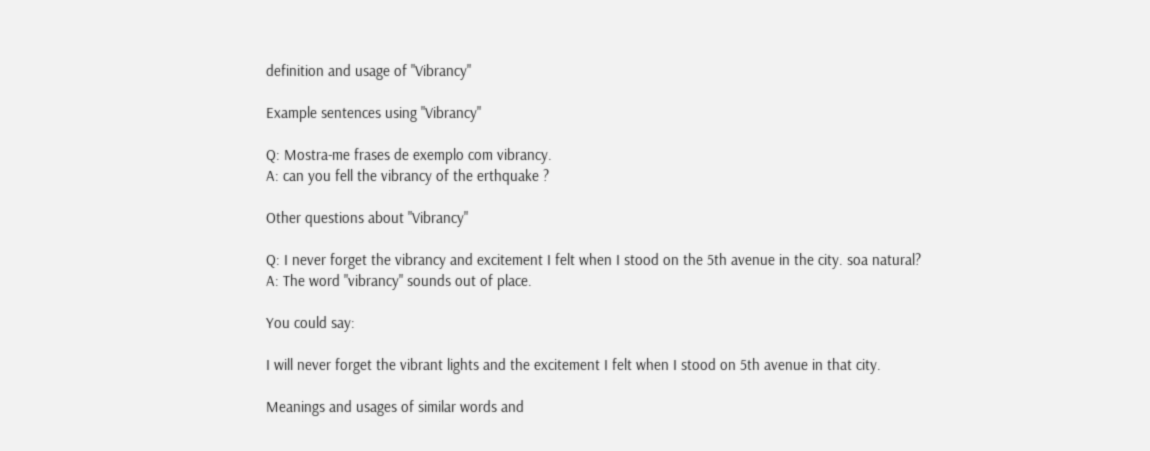definition and usage of "Vibrancy"

Example sentences using "Vibrancy"

Q: Mostra-me frases de exemplo com vibrancy.
A: can you fell the vibrancy of the erthquake ?

Other questions about "Vibrancy"

Q: I never forget the vibrancy and excitement I felt when I stood on the 5th avenue in the city. soa natural?
A: The word "vibrancy" sounds out of place.

You could say:

I will never forget the vibrant lights and the excitement I felt when I stood on 5th avenue in that city.

Meanings and usages of similar words and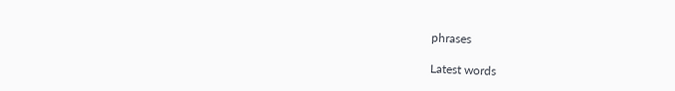phrases

Latest words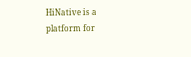HiNative is a platform for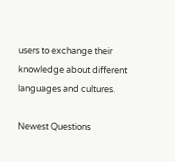users to exchange their knowledge about different languages and cultures.

Newest Questions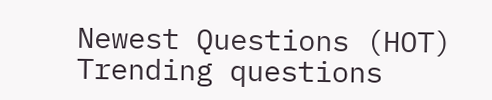Newest Questions (HOT)
Trending questions